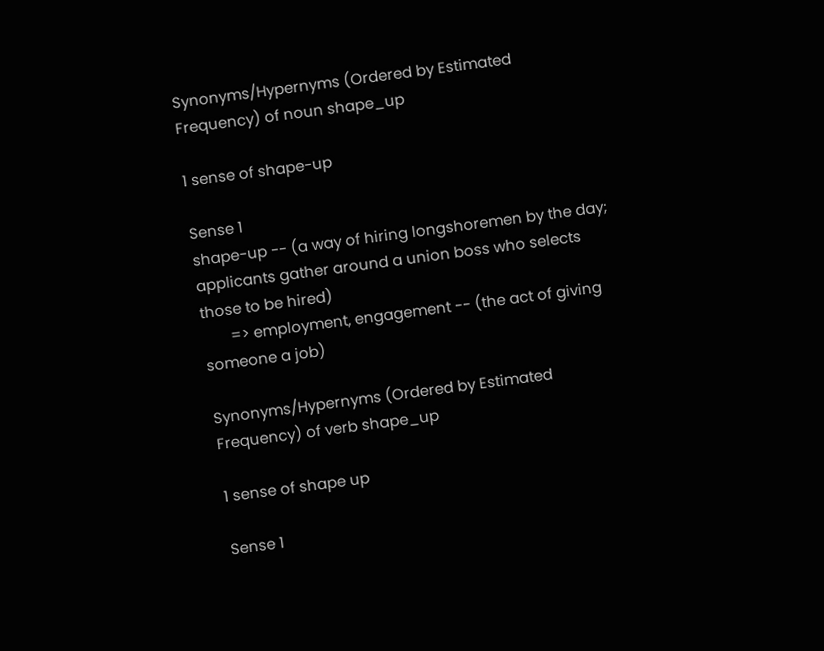Synonyms/Hypernyms (Ordered by Estimated Frequency) of noun shape_up

1 sense of shape-up

Sense 1
shape-up -- (a way of hiring longshoremen by the day; applicants gather around a union boss who selects those to be hired)
       => employment, engagement -- (the act of giving someone a job)

Synonyms/Hypernyms (Ordered by Estimated Frequency) of verb shape_up

1 sense of shape up

Sense 1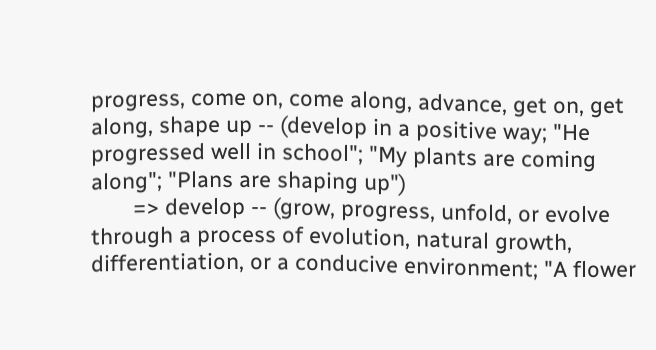progress, come on, come along, advance, get on, get along, shape up -- (develop in a positive way; "He progressed well in school"; "My plants are coming along"; "Plans are shaping up")
       => develop -- (grow, progress, unfold, or evolve through a process of evolution, natural growth, differentiation, or a conducive environment; "A flower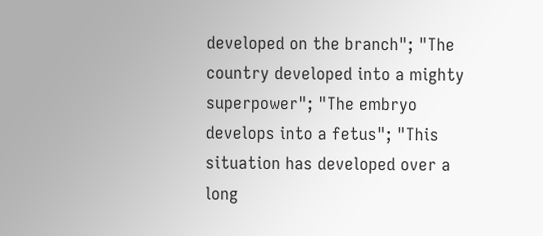developed on the branch"; "The country developed into a mighty superpower"; "The embryo develops into a fetus"; "This situation has developed over a long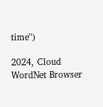time")

2024, Cloud WordNet Browser